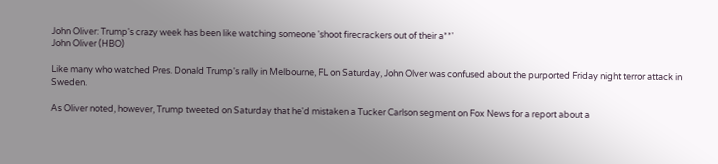John Oliver: Trump's crazy week has been like watching someone 'shoot firecrackers out of their a**'
John Oliver (HBO)

Like many who watched Pres. Donald Trump's rally in Melbourne, FL on Saturday, John Olver was confused about the purported Friday night terror attack in Sweden.

As Oliver noted, however, Trump tweeted on Saturday that he'd mistaken a Tucker Carlson segment on Fox News for a report about a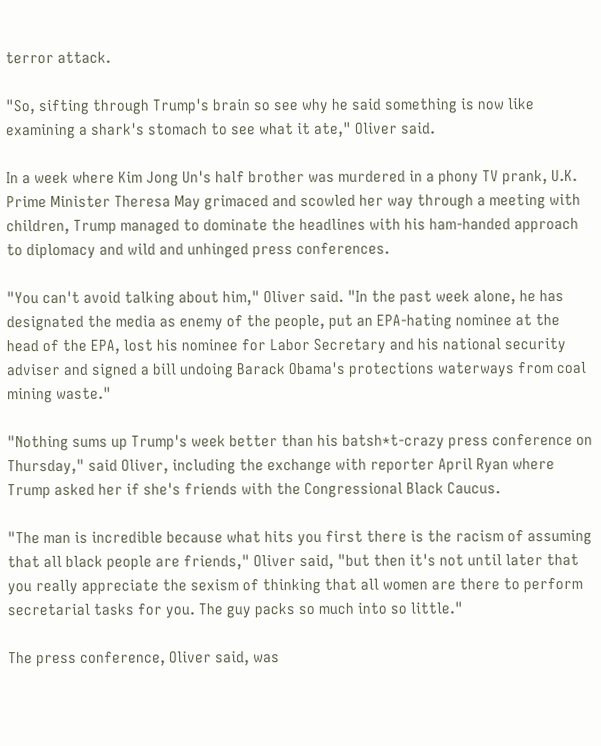terror attack.

"So, sifting through Trump's brain so see why he said something is now like examining a shark's stomach to see what it ate," Oliver said.

In a week where Kim Jong Un's half brother was murdered in a phony TV prank, U.K. Prime Minister Theresa May grimaced and scowled her way through a meeting with children, Trump managed to dominate the headlines with his ham-handed approach to diplomacy and wild and unhinged press conferences.

"You can't avoid talking about him," Oliver said. "In the past week alone, he has designated the media as enemy of the people, put an EPA-hating nominee at the head of the EPA, lost his nominee for Labor Secretary and his national security adviser and signed a bill undoing Barack Obama's protections waterways from coal mining waste."

"Nothing sums up Trump's week better than his batsh*t-crazy press conference on Thursday," said Oliver, including the exchange with reporter April Ryan where Trump asked her if she's friends with the Congressional Black Caucus.

"The man is incredible because what hits you first there is the racism of assuming that all black people are friends," Oliver said, "but then it's not until later that you really appreciate the sexism of thinking that all women are there to perform secretarial tasks for you. The guy packs so much into so little."

The press conference, Oliver said, was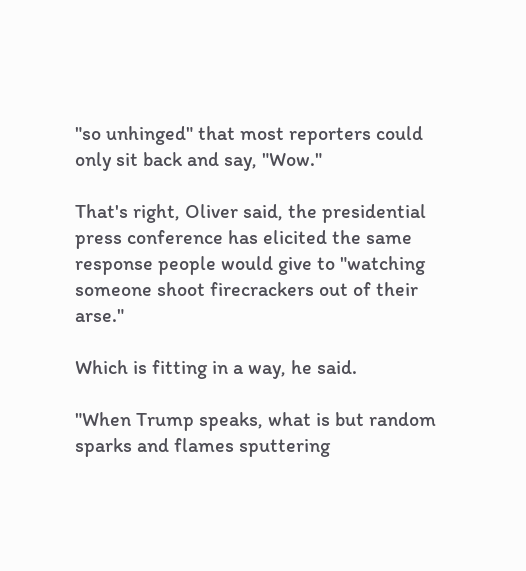"so unhinged" that most reporters could only sit back and say, "Wow."

That's right, Oliver said, the presidential press conference has elicited the same response people would give to "watching someone shoot firecrackers out of their arse."

Which is fitting in a way, he said.

"When Trump speaks, what is but random sparks and flames sputtering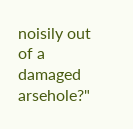noisily out of a damaged arsehole?"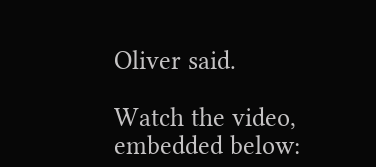Oliver said.

Watch the video, embedded below: